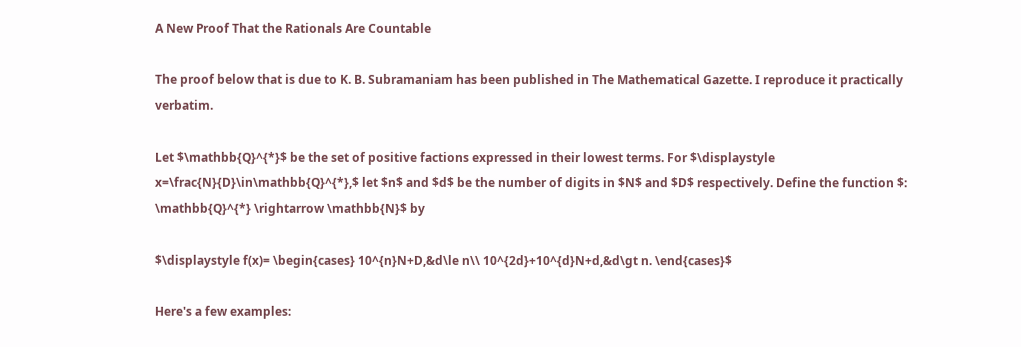A New Proof That the Rationals Are Countable

The proof below that is due to K. B. Subramaniam has been published in The Mathematical Gazette. I reproduce it practically verbatim.

Let $\mathbb{Q}^{*}$ be the set of positive factions expressed in their lowest terms. For $\displaystyle x=\frac{N}{D}\in\mathbb{Q}^{*},$ let $n$ and $d$ be the number of digits in $N$ and $D$ respectively. Define the function $: \mathbb{Q}^{*} \rightarrow \mathbb{N}$ by

$\displaystyle f(x)= \begin{cases} 10^{n}N+D,&d\le n\\ 10^{2d}+10^{d}N+d,&d\gt n. \end{cases}$

Here's a few examples: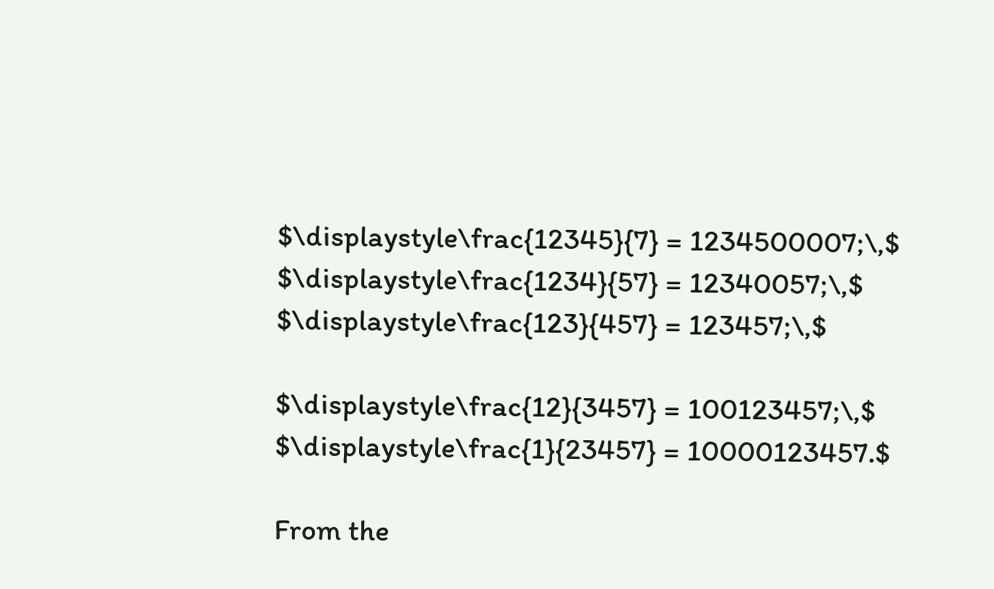$\displaystyle\frac{12345}{7} = 1234500007;\,$ $\displaystyle\frac{1234}{57} = 12340057;\,$ $\displaystyle\frac{123}{457} = 123457;\,$

$\displaystyle\frac{12}{3457} = 100123457;\,$ $\displaystyle\frac{1}{23457} = 10000123457.$

From the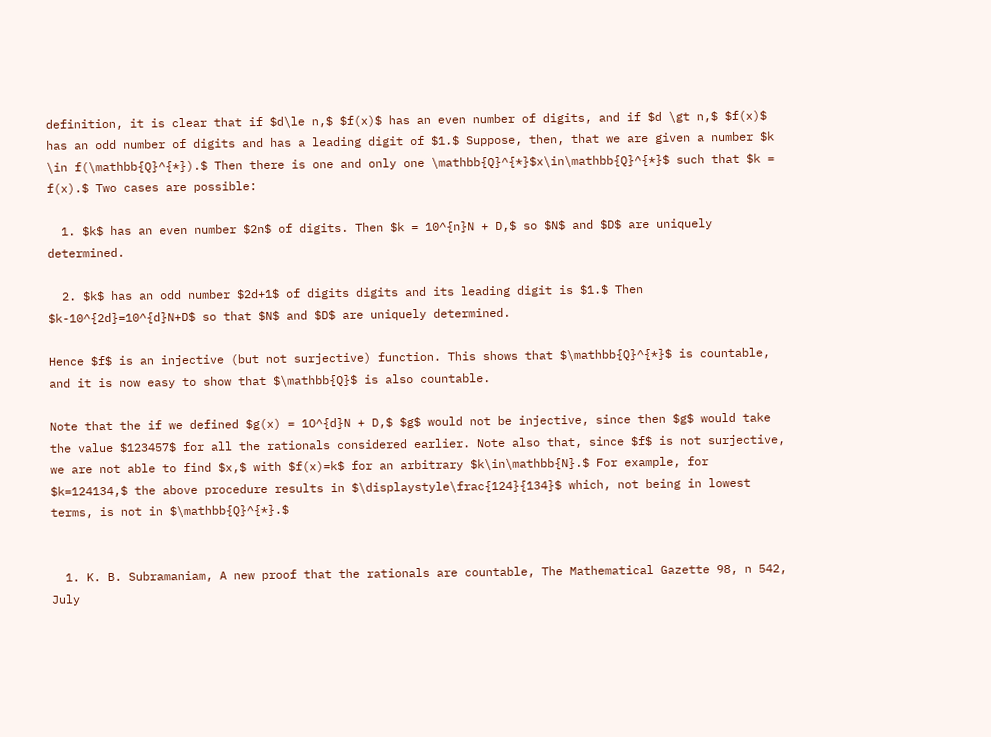definition, it is clear that if $d\le n,$ $f(x)$ has an even number of digits, and if $d \gt n,$ $f(x)$ has an odd number of digits and has a leading digit of $1.$ Suppose, then, that we are given a number $k \in f(\mathbb{Q}^{*}).$ Then there is one and only one \mathbb{Q}^{*}$x\in\mathbb{Q}^{*}$ such that $k = f(x).$ Two cases are possible:

  1. $k$ has an even number $2n$ of digits. Then $k = 10^{n}N + D,$ so $N$ and $D$ are uniquely determined.

  2. $k$ has an odd number $2d+1$ of digits digits and its leading digit is $1.$ Then $k-10^{2d}=10^{d}N+D$ so that $N$ and $D$ are uniquely determined.

Hence $f$ is an injective (but not surjective) function. This shows that $\mathbb{Q}^{*}$ is countable, and it is now easy to show that $\mathbb{Q}$ is also countable.

Note that the if we defined $g(x) = 1O^{d}N + D,$ $g$ would not be injective, since then $g$ would take the value $123457$ for all the rationals considered earlier. Note also that, since $f$ is not surjective, we are not able to find $x,$ with $f(x)=k$ for an arbitrary $k\in\mathbb{N}.$ For example, for $k=124134,$ the above procedure results in $\displaystyle\frac{124}{134}$ which, not being in lowest terms, is not in $\mathbb{Q}^{*}.$


  1. K. B. Subramaniam, A new proof that the rationals are countable, The Mathematical Gazette 98, n 542, July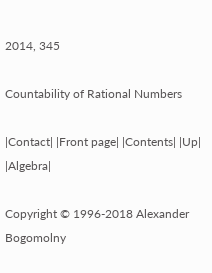2014, 345

Countability of Rational Numbers

|Contact| |Front page| |Contents| |Up| |Algebra|

Copyright © 1996-2018 Alexander Bogomolny